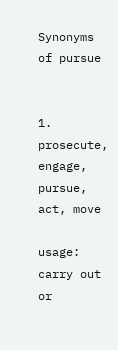Synonyms of pursue


1. prosecute, engage, pursue, act, move

usage: carry out or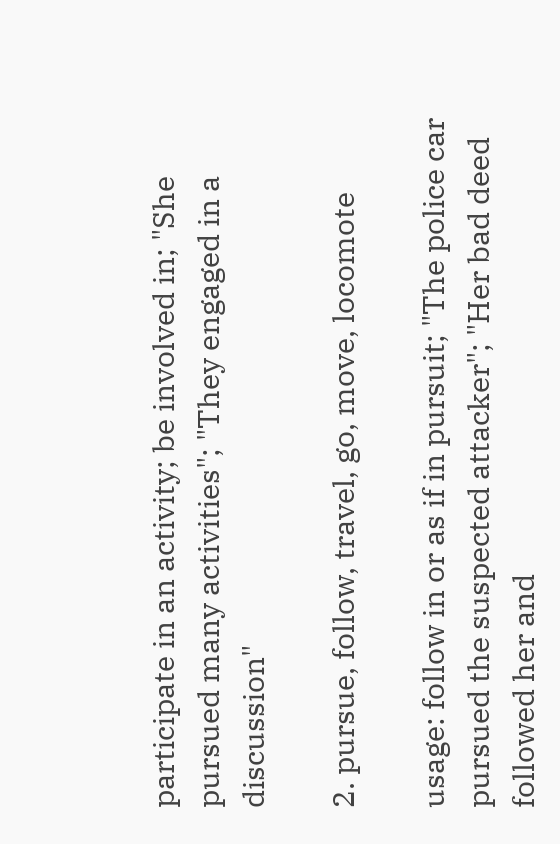participate in an activity; be involved in; "She pursued many activities"; "They engaged in a discussion"

2. pursue, follow, travel, go, move, locomote

usage: follow in or as if in pursuit; "The police car pursued the suspected attacker"; "Her bad deed followed her and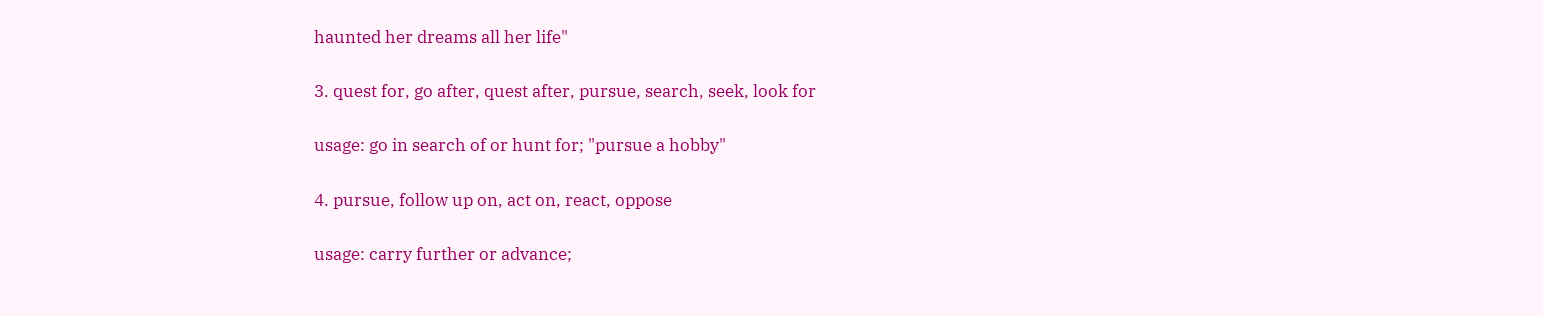haunted her dreams all her life"

3. quest for, go after, quest after, pursue, search, seek, look for

usage: go in search of or hunt for; "pursue a hobby"

4. pursue, follow up on, act on, react, oppose

usage: carry further or advance;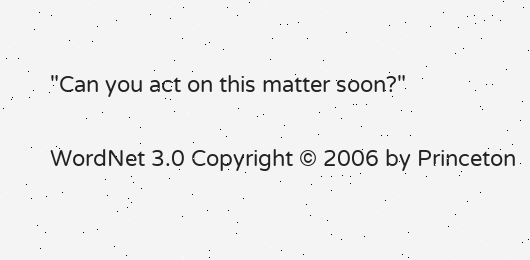"Can you act on this matter soon?"

WordNet 3.0 Copyright © 2006 by Princeton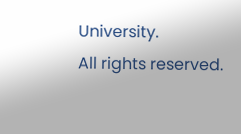University.
All rights reserved.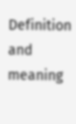Definition and meaning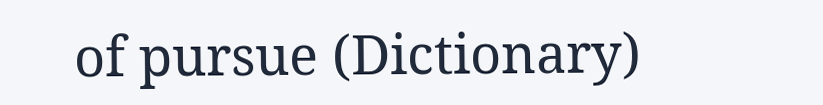of pursue (Dictionary)